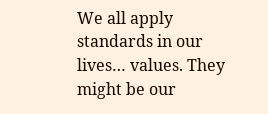We all apply standards in our lives… values. They might be our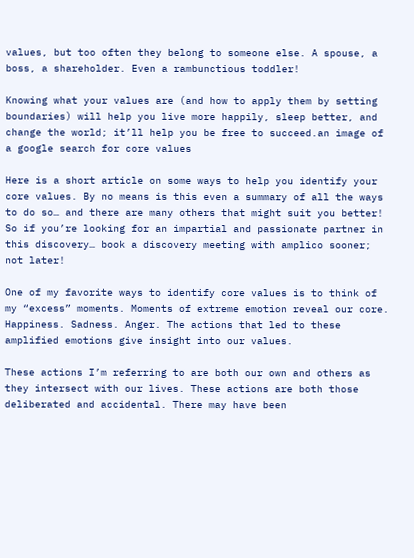values, but too often they belong to someone else. A spouse, a boss, a shareholder. Even a rambunctious toddler!

Knowing what your values are (and how to apply them by setting boundaries) will help you live more happily, sleep better, and change the world; it’ll help you be free to succeed.an image of a google search for core values

Here is a short article on some ways to help you identify your core values. By no means is this even a summary of all the ways to do so… and there are many others that might suit you better! So if you’re looking for an impartial and passionate partner in this discovery… book a discovery meeting with amplico sooner; not later!

One of my favorite ways to identify core values is to think of my “excess” moments. Moments of extreme emotion reveal our core. Happiness. Sadness. Anger. The actions that led to these amplified emotions give insight into our values.

These actions I’m referring to are both our own and others as they intersect with our lives. These actions are both those deliberated and accidental. There may have been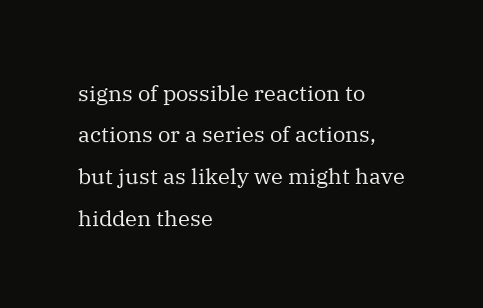signs of possible reaction to actions or a series of actions, but just as likely we might have hidden these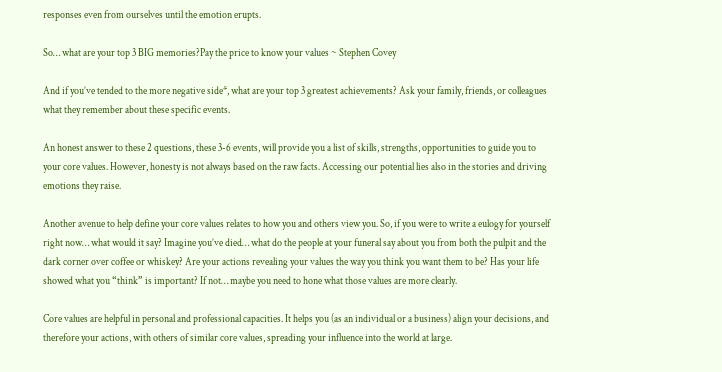responses even from ourselves until the emotion erupts.

So… what are your top 3 BIG memories?Pay the price to know your values ~ Stephen Covey

And if you’ve tended to the more negative side*, what are your top 3 greatest achievements? Ask your family, friends, or colleagues what they remember about these specific events.

An honest answer to these 2 questions, these 3-6 events, will provide you a list of skills, strengths, opportunities to guide you to your core values. However, honesty is not always based on the raw facts. Accessing our potential lies also in the stories and driving emotions they raise.

Another avenue to help define your core values relates to how you and others view you. So, if you were to write a eulogy for yourself right now… what would it say? Imagine you’ve died… what do the people at your funeral say about you from both the pulpit and the dark corner over coffee or whiskey? Are your actions revealing your values the way you think you want them to be? Has your life showed what you “think” is important? If not… maybe you need to hone what those values are more clearly.

Core values are helpful in personal and professional capacities. It helps you (as an individual or a business) align your decisions, and therefore your actions, with others of similar core values, spreading your influence into the world at large.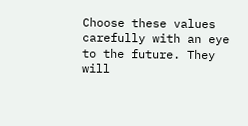Choose these values carefully with an eye to the future. They will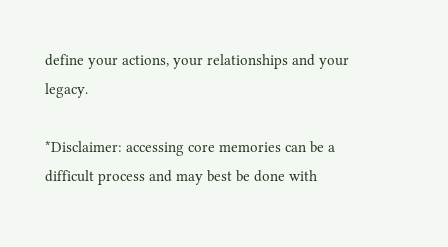define your actions, your relationships and your legacy.

*Disclaimer: accessing core memories can be a difficult process and may best be done with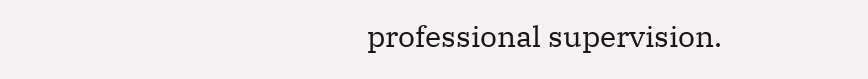professional supervision.